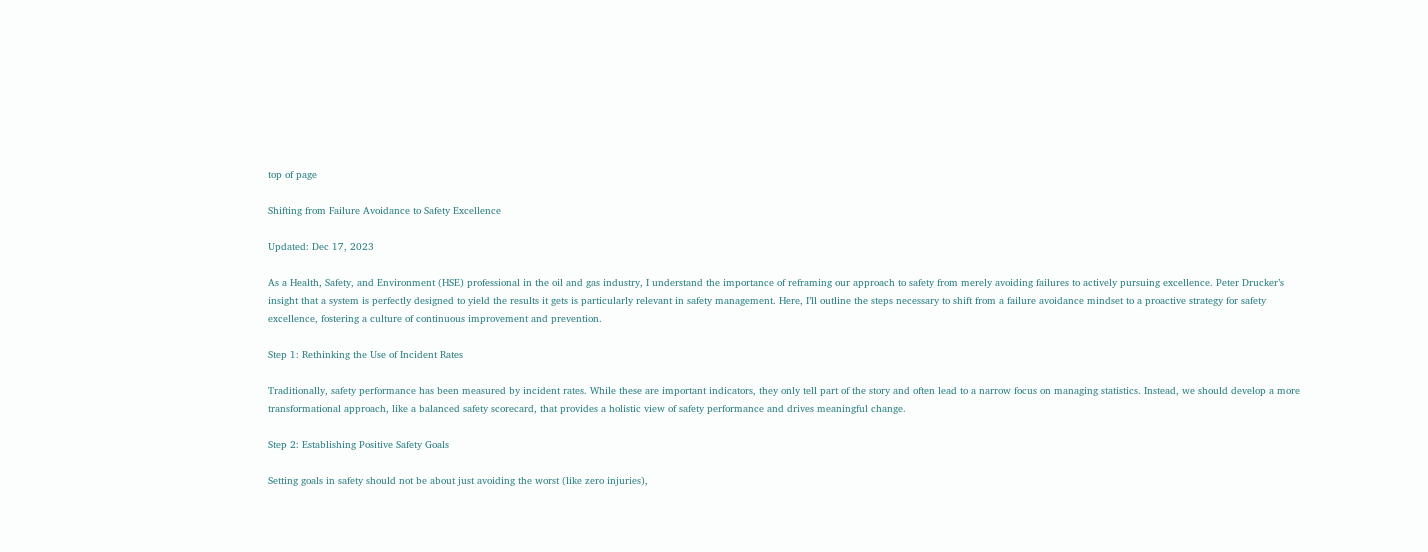top of page

Shifting from Failure Avoidance to Safety Excellence

Updated: Dec 17, 2023

As a Health, Safety, and Environment (HSE) professional in the oil and gas industry, I understand the importance of reframing our approach to safety from merely avoiding failures to actively pursuing excellence. Peter Drucker’s insight that a system is perfectly designed to yield the results it gets is particularly relevant in safety management. Here, I’ll outline the steps necessary to shift from a failure avoidance mindset to a proactive strategy for safety excellence, fostering a culture of continuous improvement and prevention.

Step 1: Rethinking the Use of Incident Rates

Traditionally, safety performance has been measured by incident rates. While these are important indicators, they only tell part of the story and often lead to a narrow focus on managing statistics. Instead, we should develop a more transformational approach, like a balanced safety scorecard, that provides a holistic view of safety performance and drives meaningful change.

Step 2: Establishing Positive Safety Goals

Setting goals in safety should not be about just avoiding the worst (like zero injuries),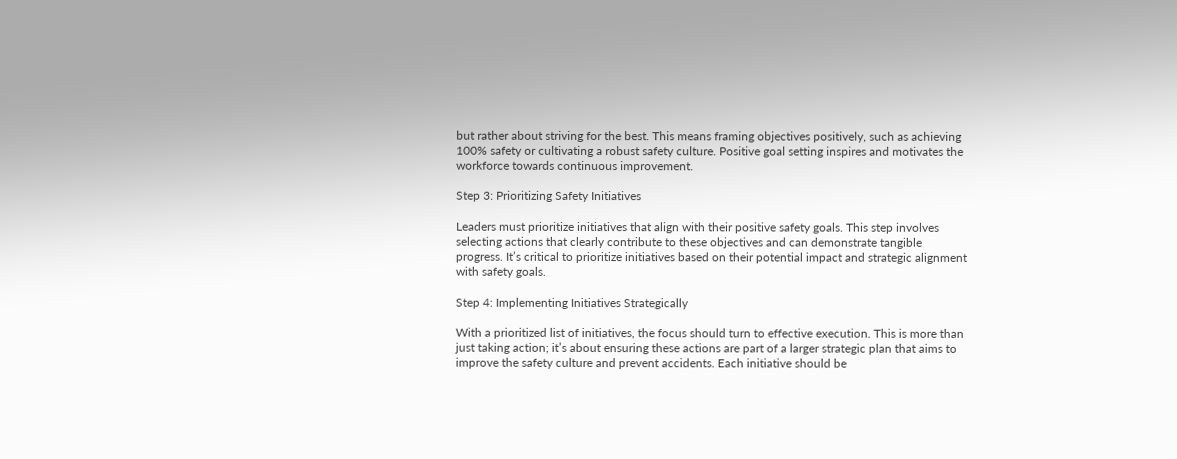but rather about striving for the best. This means framing objectives positively, such as achieving 100% safety or cultivating a robust safety culture. Positive goal setting inspires and motivates the workforce towards continuous improvement.

Step 3: Prioritizing Safety Initiatives

Leaders must prioritize initiatives that align with their positive safety goals. This step involves selecting actions that clearly contribute to these objectives and can demonstrate tangible progress. It’s critical to prioritize initiatives based on their potential impact and strategic alignment with safety goals.

Step 4: Implementing Initiatives Strategically

With a prioritized list of initiatives, the focus should turn to effective execution. This is more than just taking action; it’s about ensuring these actions are part of a larger strategic plan that aims to improve the safety culture and prevent accidents. Each initiative should be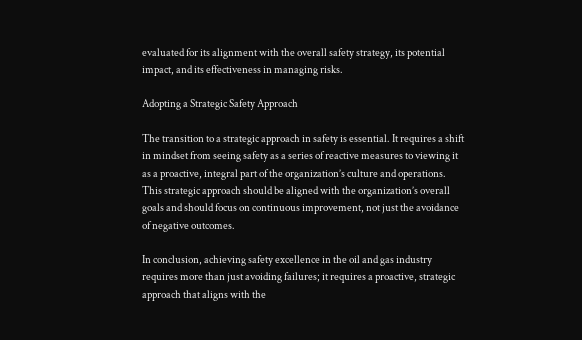evaluated for its alignment with the overall safety strategy, its potential impact, and its effectiveness in managing risks.

Adopting a Strategic Safety Approach

The transition to a strategic approach in safety is essential. It requires a shift in mindset from seeing safety as a series of reactive measures to viewing it as a proactive, integral part of the organization’s culture and operations. This strategic approach should be aligned with the organization’s overall goals and should focus on continuous improvement, not just the avoidance of negative outcomes.

In conclusion, achieving safety excellence in the oil and gas industry requires more than just avoiding failures; it requires a proactive, strategic approach that aligns with the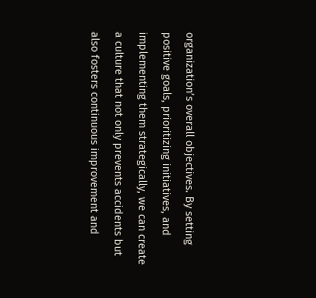organization’s overall objectives. By setting positive goals, prioritizing initiatives, and implementing them strategically, we can create a culture that not only prevents accidents but also fosters continuous improvement and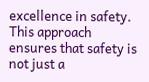excellence in safety. This approach ensures that safety is not just a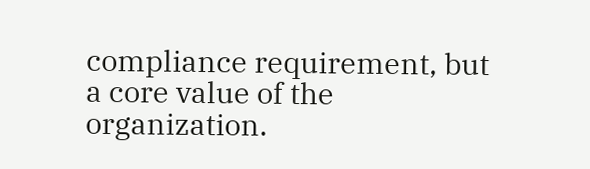compliance requirement, but a core value of the organization.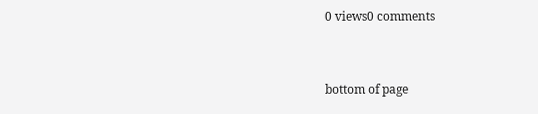0 views0 comments


bottom of page